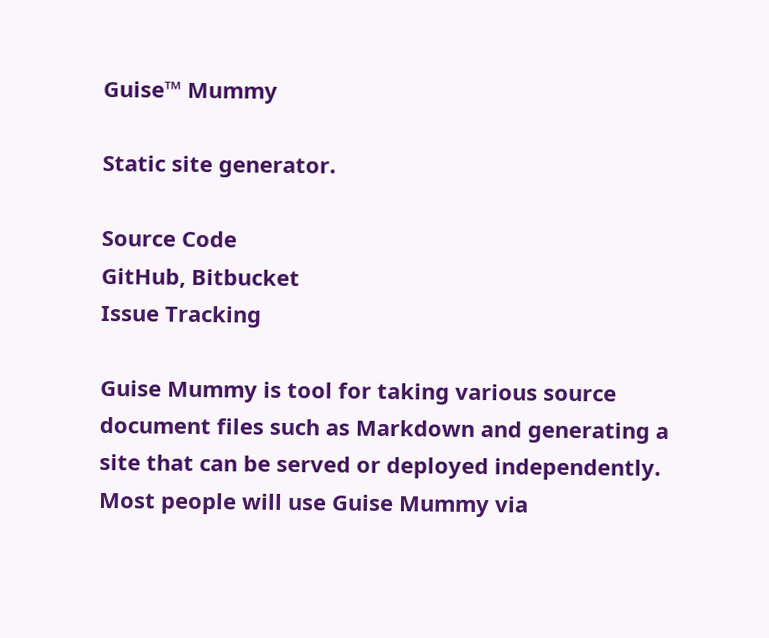Guise™ Mummy

Static site generator.

Source Code
GitHub, Bitbucket
Issue Tracking

Guise Mummy is tool for taking various source document files such as Markdown and generating a site that can be served or deployed independently. Most people will use Guise Mummy via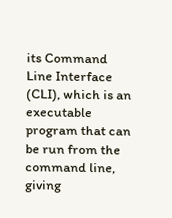its Command Line Interface (CLI), which is an executable program that can be run from the command line, giving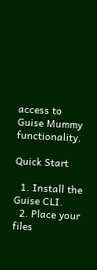access to Guise Mummy functionality.

Quick Start

  1. Install the Guise CLI.
  2. Place your files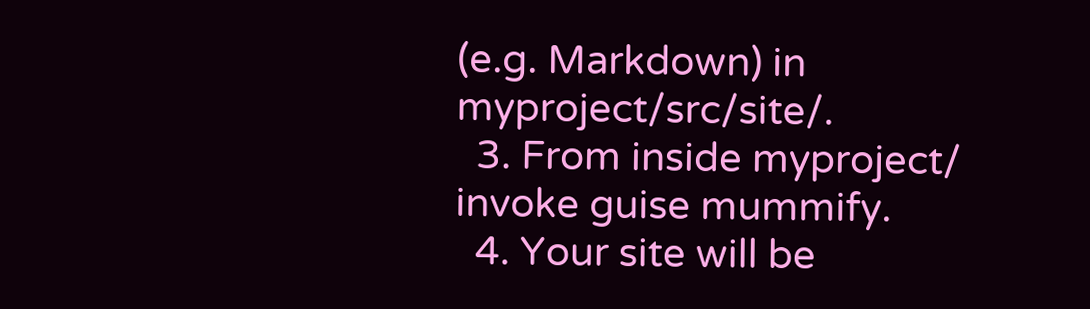(e.g. Markdown) in myproject/src/site/.
  3. From inside myproject/ invoke guise mummify.
  4. Your site will be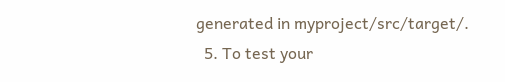generated in myproject/src/target/.
  5. To test your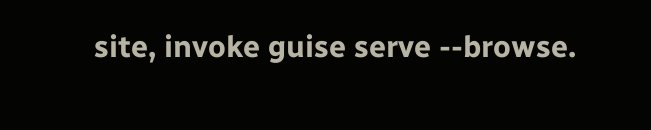site, invoke guise serve --browse.